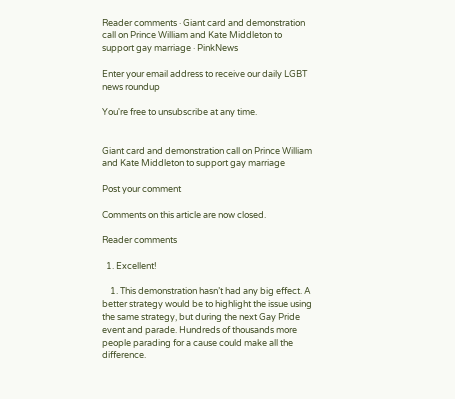Reader comments · Giant card and demonstration call on Prince William and Kate Middleton to support gay marriage · PinkNews

Enter your email address to receive our daily LGBT news roundup

You're free to unsubscribe at any time.


Giant card and demonstration call on Prince William and Kate Middleton to support gay marriage

Post your comment

Comments on this article are now closed.

Reader comments

  1. Excellent!

    1. This demonstration hasn’t had any big effect. A better strategy would be to highlight the issue using the same strategy, but during the next Gay Pride event and parade. Hundreds of thousands more people parading for a cause could make all the difference.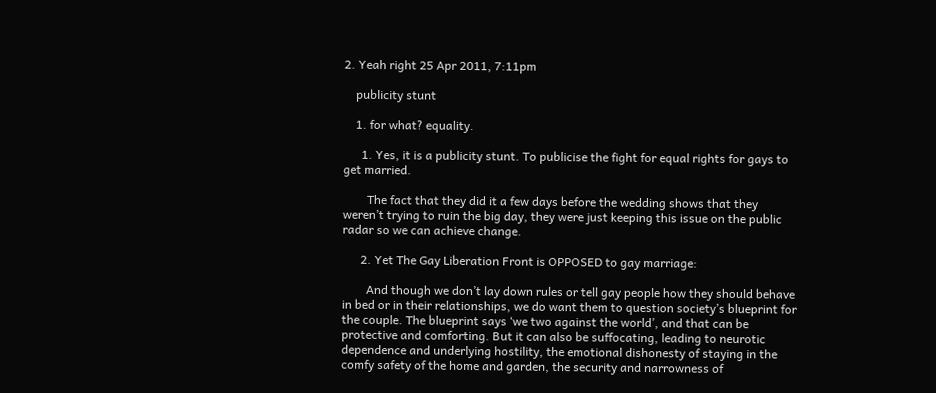2. Yeah right 25 Apr 2011, 7:11pm

    publicity stunt

    1. for what? equality.

      1. Yes, it is a publicity stunt. To publicise the fight for equal rights for gays to get married.

        The fact that they did it a few days before the wedding shows that they weren’t trying to ruin the big day, they were just keeping this issue on the public radar so we can achieve change.

      2. Yet The Gay Liberation Front is OPPOSED to gay marriage:

        And though we don’t lay down rules or tell gay people how they should behave in bed or in their relationships, we do want them to question society’s blueprint for the couple. The blueprint says ‘we two against the world’, and that can be protective and comforting. But it can also be suffocating, leading to neurotic dependence and underlying hostility, the emotional dishonesty of staying in the comfy safety of the home and garden, the security and narrowness of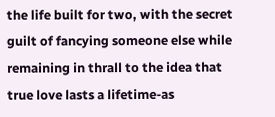the life built for two, with the secret guilt of fancying someone else while remaining in thrall to the idea that true love lasts a lifetime-as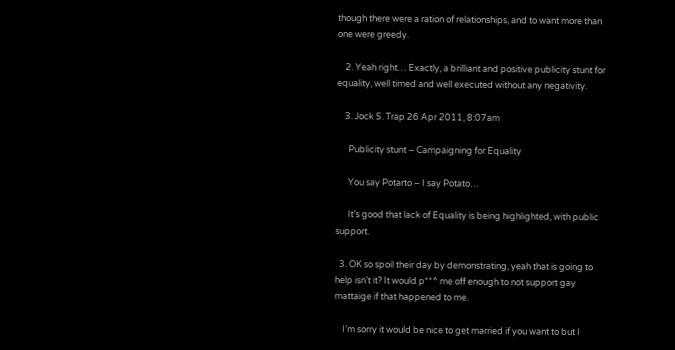though there were a ration of relationships, and to want more than one were greedy.

    2. Yeah right… Exactly, a brilliant and positive publicity stunt for equality, well timed and well executed without any negativity.

    3. Jock S. Trap 26 Apr 2011, 8:07am

      Publicity stunt – Campaigning for Equality

      You say Potarto – I say Potato…

      It’s good that lack of Equality is being highlighted, with public support.

  3. OK so spoil their day by demonstrating, yeah that is going to help isn’t it? It would p**^ me off enough to not support gay mattaige if that happened to me.

    I’m sorry it would be nice to get married if you want to but I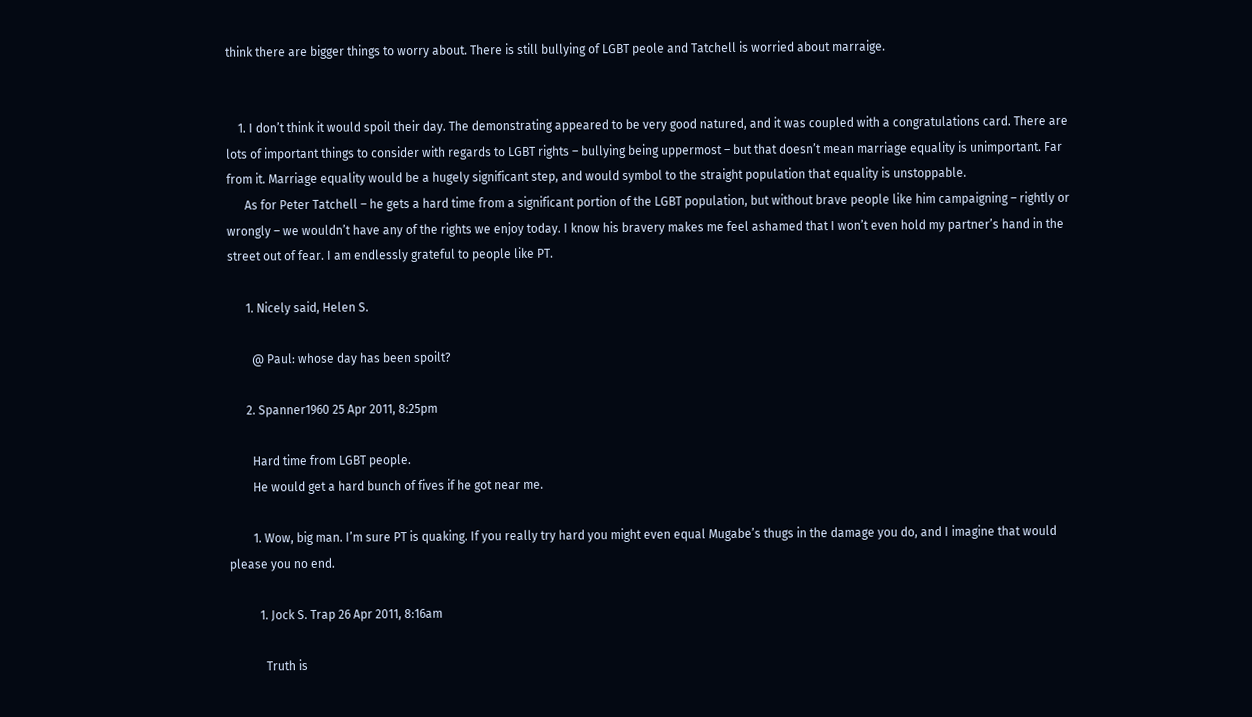think there are bigger things to worry about. There is still bullying of LGBT peole and Tatchell is worried about marraige.


    1. I don’t think it would spoil their day. The demonstrating appeared to be very good natured, and it was coupled with a congratulations card. There are lots of important things to consider with regards to LGBT rights – bullying being uppermost – but that doesn’t mean marriage equality is unimportant. Far from it. Marriage equality would be a hugely significant step, and would symbol to the straight population that equality is unstoppable.
      As for Peter Tatchell – he gets a hard time from a significant portion of the LGBT population, but without brave people like him campaigning – rightly or wrongly – we wouldn’t have any of the rights we enjoy today. I know his bravery makes me feel ashamed that I won’t even hold my partner’s hand in the street out of fear. I am endlessly grateful to people like PT.

      1. Nicely said, Helen S.

        @ Paul: whose day has been spoilt?

      2. Spanner1960 25 Apr 2011, 8:25pm

        Hard time from LGBT people.
        He would get a hard bunch of fives if he got near me.

        1. Wow, big man. I’m sure PT is quaking. If you really try hard you might even equal Mugabe’s thugs in the damage you do, and I imagine that would please you no end.

          1. Jock S. Trap 26 Apr 2011, 8:16am

            Truth is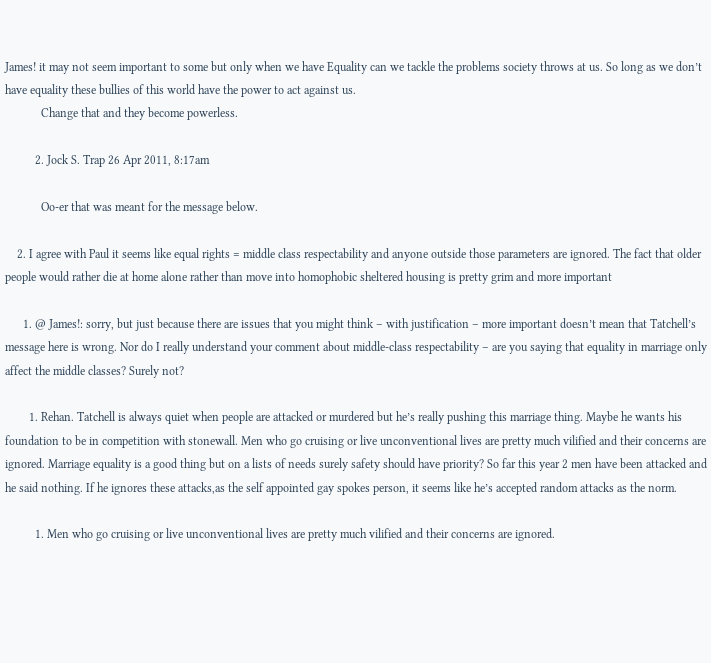James! it may not seem important to some but only when we have Equality can we tackle the problems society throws at us. So long as we don’t have equality these bullies of this world have the power to act against us.
            Change that and they become powerless.

          2. Jock S. Trap 26 Apr 2011, 8:17am

            Oo-er that was meant for the message below.

    2. I agree with Paul it seems like equal rights = middle class respectability and anyone outside those parameters are ignored. The fact that older people would rather die at home alone rather than move into homophobic sheltered housing is pretty grim and more important

      1. @ James!: sorry, but just because there are issues that you might think – with justification – more important doesn’t mean that Tatchell’s message here is wrong. Nor do I really understand your comment about middle-class respectability – are you saying that equality in marriage only affect the middle classes? Surely not?

        1. Rehan. Tatchell is always quiet when people are attacked or murdered but he’s really pushing this marriage thing. Maybe he wants his foundation to be in competition with stonewall. Men who go cruising or live unconventional lives are pretty much vilified and their concerns are ignored. Marriage equality is a good thing but on a lists of needs surely safety should have priority? So far this year 2 men have been attacked and he said nothing. If he ignores these attacks,as the self appointed gay spokes person, it seems like he’s accepted random attacks as the norm.

          1. Men who go cruising or live unconventional lives are pretty much vilified and their concerns are ignored.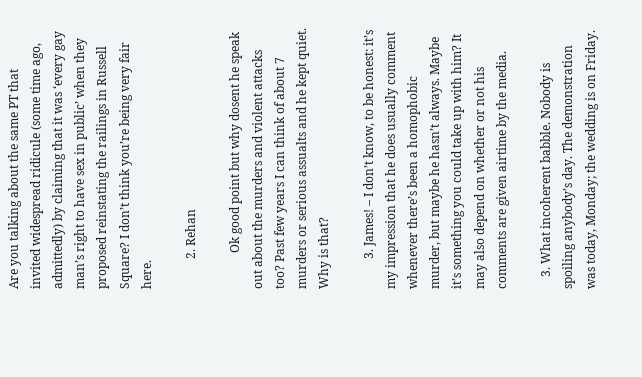Are you talking about the same PT that invited widespread ridicule (some time ago, admittedly) by claiming that it was ‘every gay man’s right to have sex in public’ when they proposed reinstating the railings in Russell Square? I don’t think you’re being very fair here.

          2. Rehan

            Ok good point but why dosent he speak out about the murders and violent attacks too? Past few years I can think of about 7 murders or serious assualts and he kept quiet. Why is that?

          3. James! – I don’t know, to be honest: it’s my impression that he does usually comment whenever there’s been a homophobic murder, but maybe he hasn’t always. Maybe it’s something you could take up with him? It may also depend on whether or not his comments are given airtime by the media.

    3. What incoherent babble. Nobody is spoiling anybody’s day. The demonstration was today, Monday; the wedding is on Friday.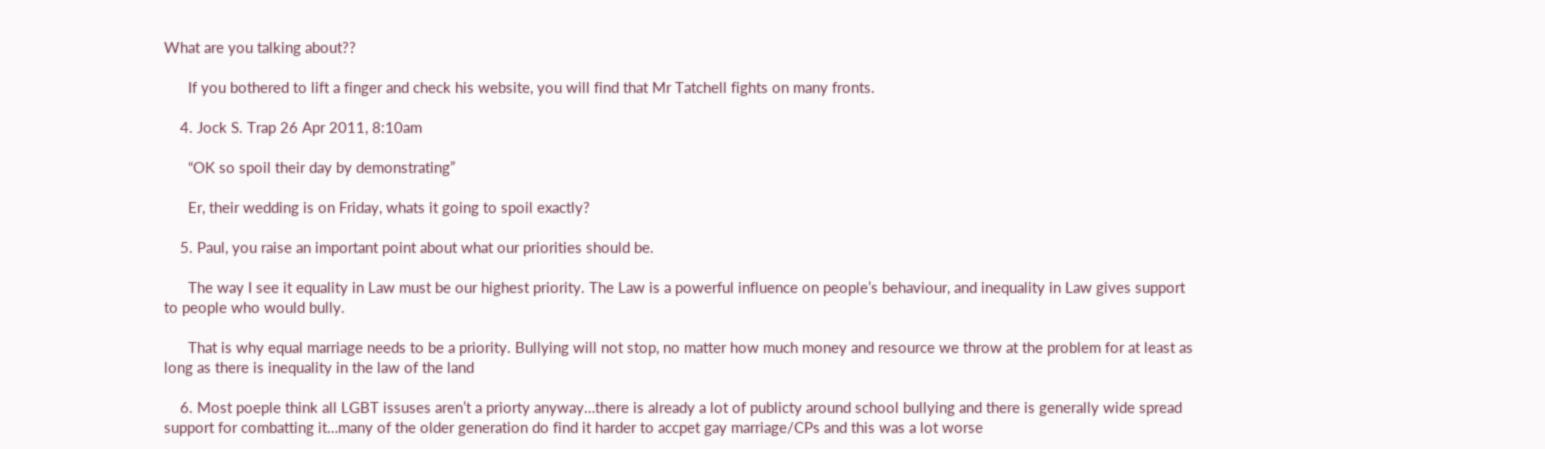What are you talking about??

      If you bothered to lift a finger and check his website, you will find that Mr Tatchell fights on many fronts.

    4. Jock S. Trap 26 Apr 2011, 8:10am

      “OK so spoil their day by demonstrating”

      Er, their wedding is on Friday, whats it going to spoil exactly?

    5. Paul, you raise an important point about what our priorities should be.

      The way I see it equality in Law must be our highest priority. The Law is a powerful influence on people’s behaviour, and inequality in Law gives support to people who would bully.

      That is why equal marriage needs to be a priority. Bullying will not stop, no matter how much money and resource we throw at the problem for at least as long as there is inequality in the law of the land

    6. Most poeple think all LGBT issuses aren’t a priorty anyway…there is already a lot of publicty around school bullying and there is generally wide spread support for combatting it…many of the older generation do find it harder to accpet gay marriage/CPs and this was a lot worse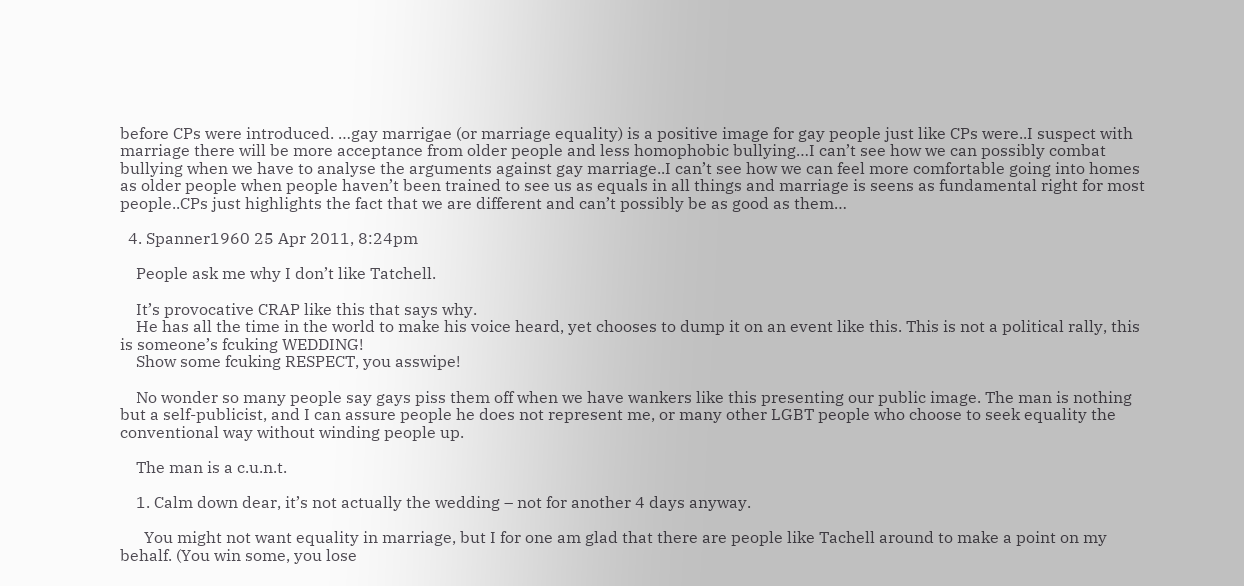before CPs were introduced. …gay marrigae (or marriage equality) is a positive image for gay people just like CPs were..I suspect with marriage there will be more acceptance from older people and less homophobic bullying…I can’t see how we can possibly combat bullying when we have to analyse the arguments against gay marriage..I can’t see how we can feel more comfortable going into homes as older people when people haven’t been trained to see us as equals in all things and marriage is seens as fundamental right for most people..CPs just highlights the fact that we are different and can’t possibly be as good as them…

  4. Spanner1960 25 Apr 2011, 8:24pm

    People ask me why I don’t like Tatchell.

    It’s provocative CRAP like this that says why.
    He has all the time in the world to make his voice heard, yet chooses to dump it on an event like this. This is not a political rally, this is someone’s fcuking WEDDING!
    Show some fcuking RESPECT, you asswipe!

    No wonder so many people say gays piss them off when we have wankers like this presenting our public image. The man is nothing but a self-publicist, and I can assure people he does not represent me, or many other LGBT people who choose to seek equality the conventional way without winding people up.

    The man is a c.u.n.t.

    1. Calm down dear, it’s not actually the wedding – not for another 4 days anyway.

      You might not want equality in marriage, but I for one am glad that there are people like Tachell around to make a point on my behalf. (You win some, you lose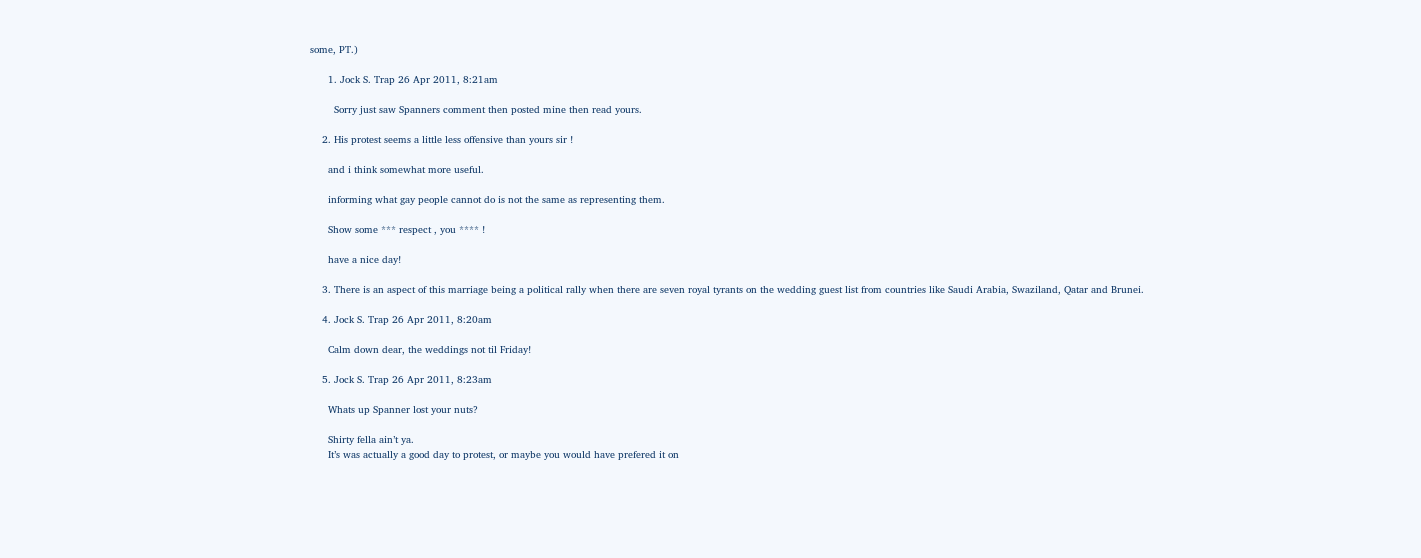some, PT.)

      1. Jock S. Trap 26 Apr 2011, 8:21am

        Sorry just saw Spanners comment then posted mine then read yours.

    2. His protest seems a little less offensive than yours sir !

      and i think somewhat more useful.

      informing what gay people cannot do is not the same as representing them.

      Show some *** respect , you **** !

      have a nice day!

    3. There is an aspect of this marriage being a political rally when there are seven royal tyrants on the wedding guest list from countries like Saudi Arabia, Swaziland, Qatar and Brunei.

    4. Jock S. Trap 26 Apr 2011, 8:20am

      Calm down dear, the weddings not til Friday!

    5. Jock S. Trap 26 Apr 2011, 8:23am

      Whats up Spanner lost your nuts?

      Shirty fella ain’t ya.
      It’s was actually a good day to protest, or maybe you would have prefered it on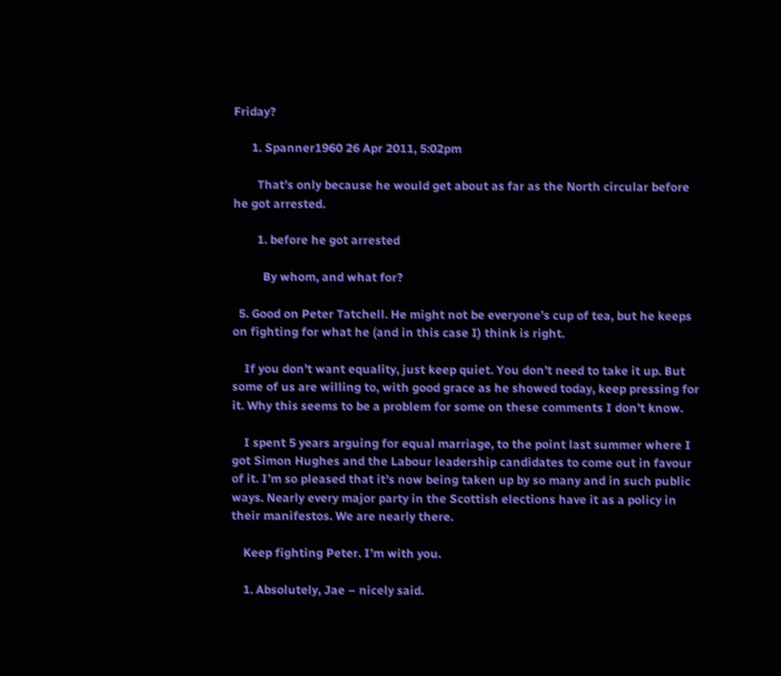Friday?

      1. Spanner1960 26 Apr 2011, 5:02pm

        That’s only because he would get about as far as the North circular before he got arrested.

        1. before he got arrested

          By whom, and what for?

  5. Good on Peter Tatchell. He might not be everyone’s cup of tea, but he keeps on fighting for what he (and in this case I) think is right.

    If you don’t want equality, just keep quiet. You don’t need to take it up. But some of us are willing to, with good grace as he showed today, keep pressing for it. Why this seems to be a problem for some on these comments I don’t know.

    I spent 5 years arguing for equal marriage, to the point last summer where I got Simon Hughes and the Labour leadership candidates to come out in favour of it. I’m so pleased that it’s now being taken up by so many and in such public ways. Nearly every major party in the Scottish elections have it as a policy in their manifestos. We are nearly there.

    Keep fighting Peter. I’m with you.

    1. Absolutely, Jae – nicely said.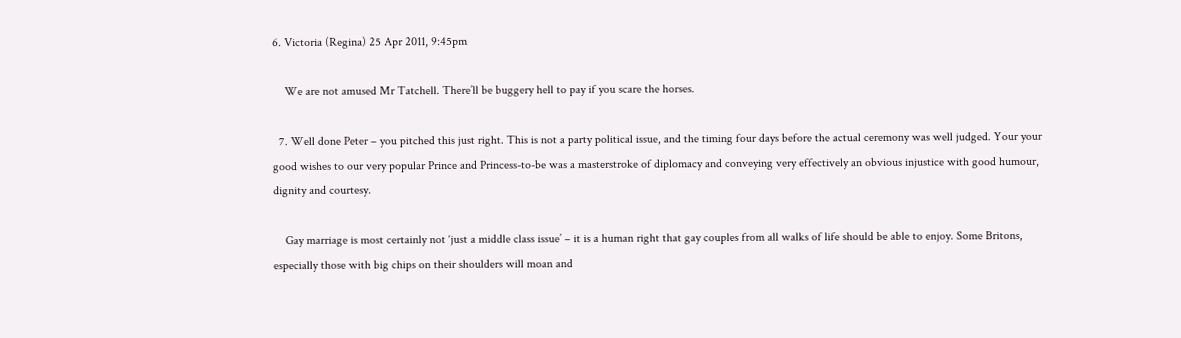6. Victoria (Regina) 25 Apr 2011, 9:45pm

    We are not amused Mr Tatchell. There’ll be buggery hell to pay if you scare the horses.

  7. Well done Peter – you pitched this just right. This is not a party political issue, and the timing four days before the actual ceremony was well judged. Your your good wishes to our very popular Prince and Princess-to-be was a masterstroke of diplomacy and conveying very effectively an obvious injustice with good humour, dignity and courtesy.

    Gay marriage is most certainly not ‘just a middle class issue’ – it is a human right that gay couples from all walks of life should be able to enjoy. Some Britons, especially those with big chips on their shoulders will moan and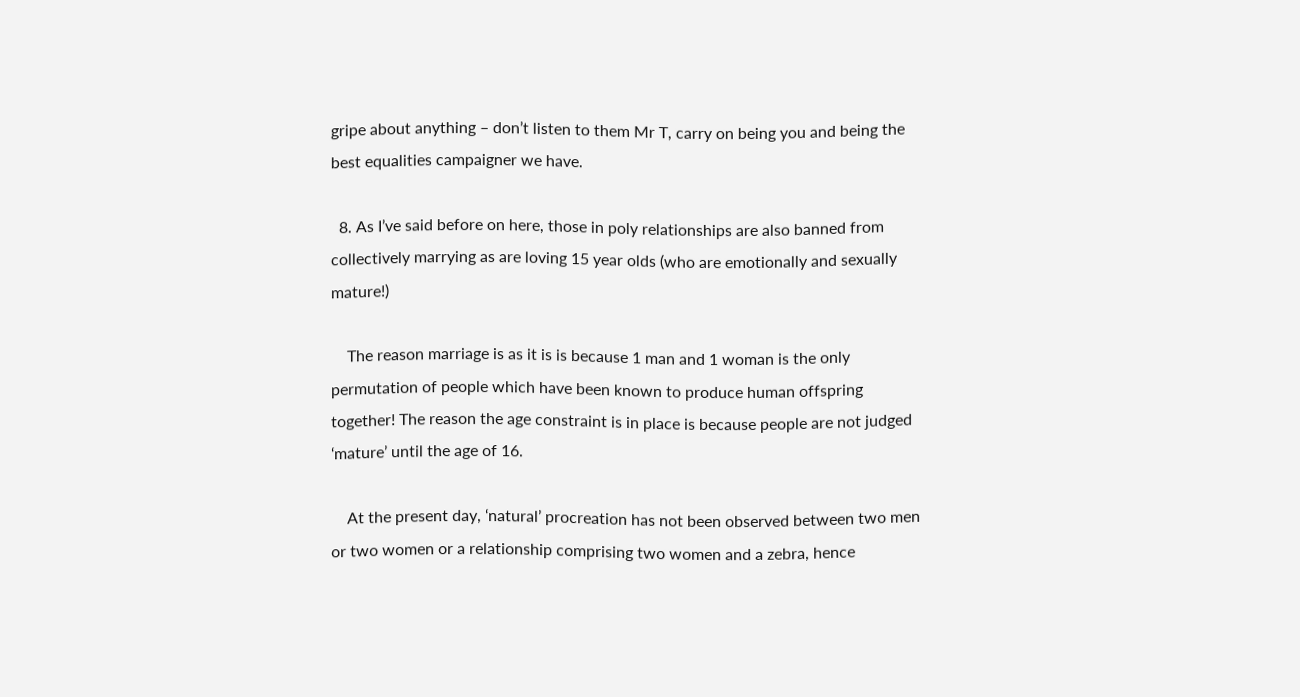gripe about anything – don’t listen to them Mr T, carry on being you and being the best equalities campaigner we have.

  8. As I’ve said before on here, those in poly relationships are also banned from collectively marrying as are loving 15 year olds (who are emotionally and sexually mature!)

    The reason marriage is as it is is because 1 man and 1 woman is the only permutation of people which have been known to produce human offspring together! The reason the age constraint is in place is because people are not judged ‘mature’ until the age of 16.

    At the present day, ‘natural’ procreation has not been observed between two men or two women or a relationship comprising two women and a zebra, hence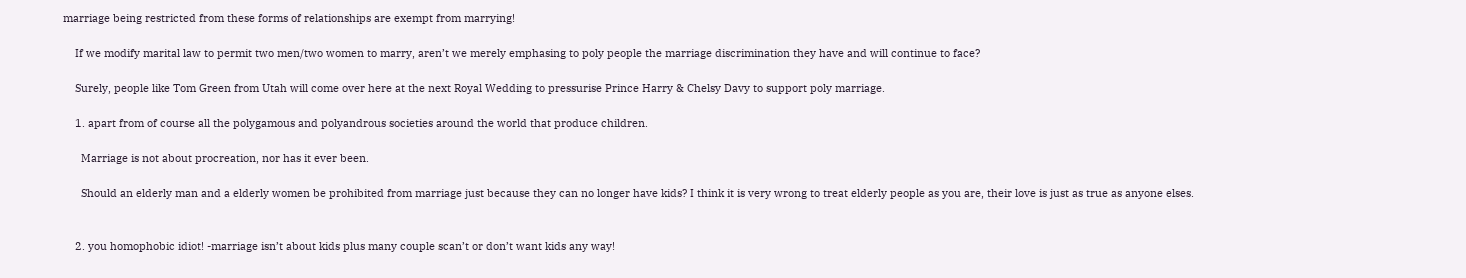marriage being restricted from these forms of relationships are exempt from marrying!

    If we modify marital law to permit two men/two women to marry, aren’t we merely emphasing to poly people the marriage discrimination they have and will continue to face?

    Surely, people like Tom Green from Utah will come over here at the next Royal Wedding to pressurise Prince Harry & Chelsy Davy to support poly marriage.

    1. apart from of course all the polygamous and polyandrous societies around the world that produce children.

      Marriage is not about procreation, nor has it ever been.

      Should an elderly man and a elderly women be prohibited from marriage just because they can no longer have kids? I think it is very wrong to treat elderly people as you are, their love is just as true as anyone elses.


    2. you homophobic idiot! -marriage isn’t about kids plus many couple scan’t or don’t want kids any way!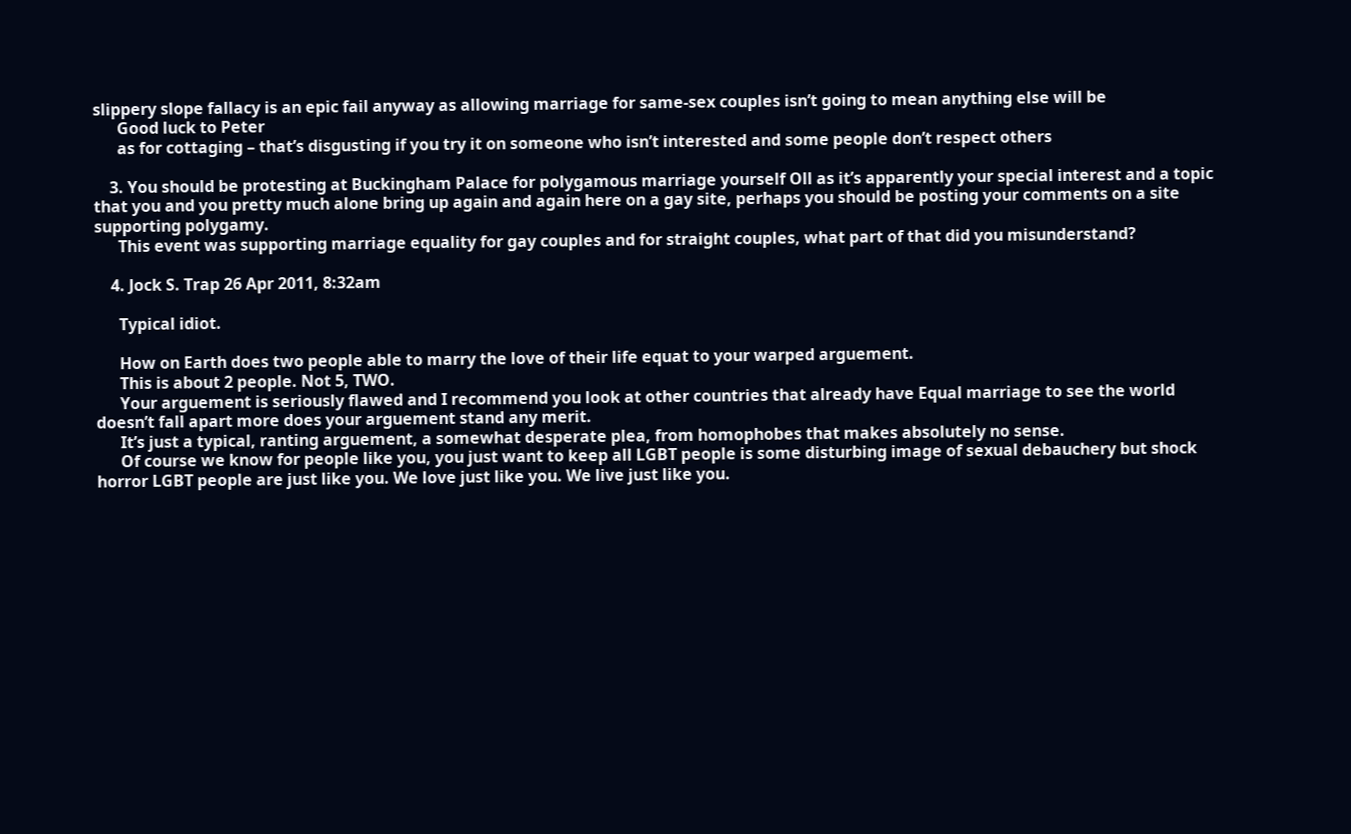slippery slope fallacy is an epic fail anyway as allowing marriage for same-sex couples isn’t going to mean anything else will be
      Good luck to Peter
      as for cottaging – that’s disgusting if you try it on someone who isn’t interested and some people don’t respect others

    3. You should be protesting at Buckingham Palace for polygamous marriage yourself Oll as it’s apparently your special interest and a topic that you and you pretty much alone bring up again and again here on a gay site, perhaps you should be posting your comments on a site supporting polygamy.
      This event was supporting marriage equality for gay couples and for straight couples, what part of that did you misunderstand?

    4. Jock S. Trap 26 Apr 2011, 8:32am

      Typical idiot.

      How on Earth does two people able to marry the love of their life equat to your warped arguement.
      This is about 2 people. Not 5, TWO.
      Your arguement is seriously flawed and I recommend you look at other countries that already have Equal marriage to see the world doesn’t fall apart more does your arguement stand any merit.
      It’s just a typical, ranting arguement, a somewhat desperate plea, from homophobes that makes absolutely no sense.
      Of course we know for people like you, you just want to keep all LGBT people is some disturbing image of sexual debauchery but shock horror LGBT people are just like you. We love just like you. We live just like you.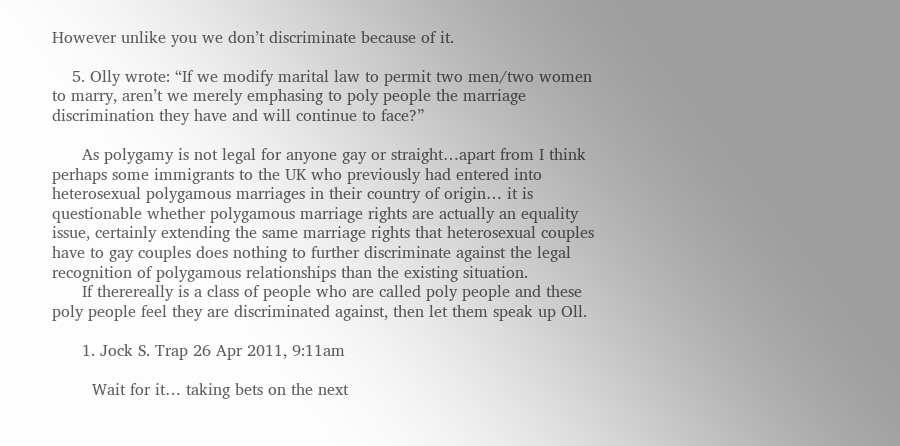However unlike you we don’t discriminate because of it.

    5. Olly wrote: “If we modify marital law to permit two men/two women to marry, aren’t we merely emphasing to poly people the marriage discrimination they have and will continue to face?”

      As polygamy is not legal for anyone gay or straight…apart from I think perhaps some immigrants to the UK who previously had entered into heterosexual polygamous marriages in their country of origin… it is questionable whether polygamous marriage rights are actually an equality issue, certainly extending the same marriage rights that heterosexual couples have to gay couples does nothing to further discriminate against the legal recognition of polygamous relationships than the existing situation.
      If therereally is a class of people who are called poly people and these poly people feel they are discriminated against, then let them speak up Oll.

      1. Jock S. Trap 26 Apr 2011, 9:11am

        Wait for it… taking bets on the next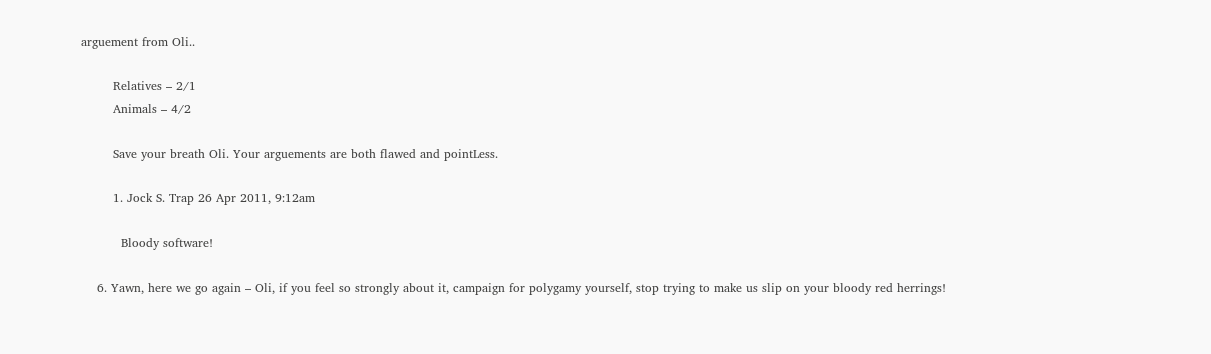arguement from Oli..

        Relatives – 2/1
        Animals – 4/2

        Save your breath Oli. Your arguements are both flawed and pointLess.

        1. Jock S. Trap 26 Apr 2011, 9:12am

          Bloody software!

    6. Yawn, here we go again – Oli, if you feel so strongly about it, campaign for polygamy yourself, stop trying to make us slip on your bloody red herrings!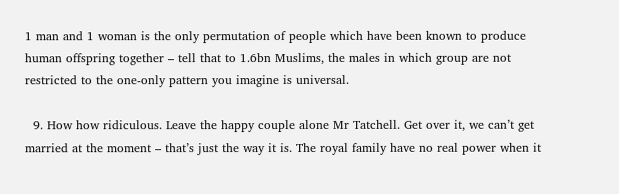1 man and 1 woman is the only permutation of people which have been known to produce human offspring together – tell that to 1.6bn Muslims, the males in which group are not restricted to the one-only pattern you imagine is universal.

  9. How how ridiculous. Leave the happy couple alone Mr Tatchell. Get over it, we can’t get married at the moment – that’s just the way it is. The royal family have no real power when it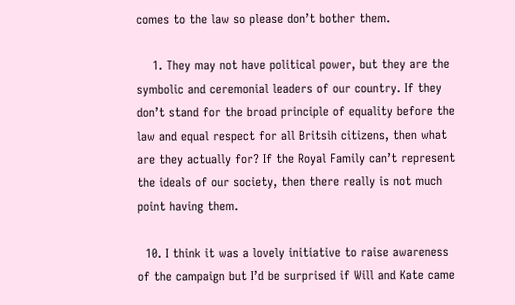comes to the law so please don’t bother them.

    1. They may not have political power, but they are the symbolic and ceremonial leaders of our country. If they don’t stand for the broad principle of equality before the law and equal respect for all Britsih citizens, then what are they actually for? If the Royal Family can’t represent the ideals of our society, then there really is not much point having them.

  10. I think it was a lovely initiative to raise awareness of the campaign but I’d be surprised if Will and Kate came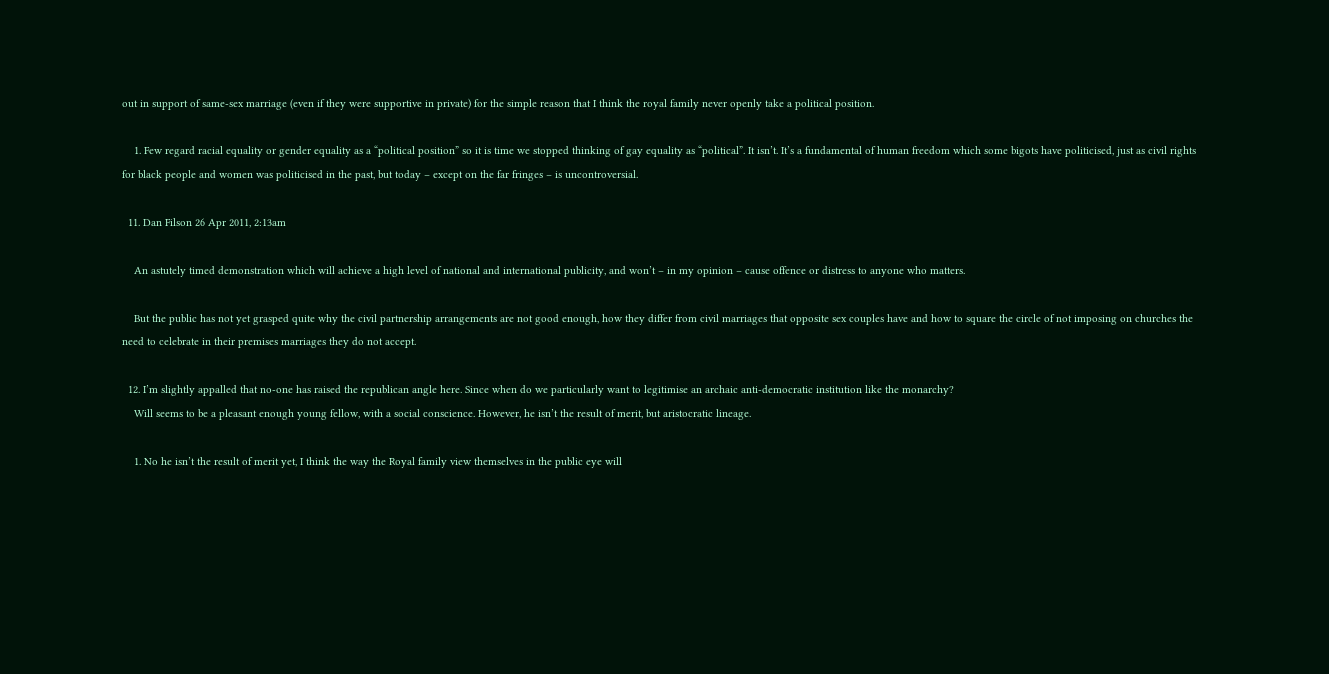out in support of same-sex marriage (even if they were supportive in private) for the simple reason that I think the royal family never openly take a political position.

    1. Few regard racial equality or gender equality as a “political position” so it is time we stopped thinking of gay equality as “political”. It isn’t. It’s a fundamental of human freedom which some bigots have politicised, just as civil rights for black people and women was politicised in the past, but today – except on the far fringes – is uncontroversial.

  11. Dan Filson 26 Apr 2011, 2:13am

    An astutely timed demonstration which will achieve a high level of national and international publicity, and won’t – in my opinion – cause offence or distress to anyone who matters.

    But the public has not yet grasped quite why the civil partnership arrangements are not good enough, how they differ from civil marriages that opposite sex couples have and how to square the circle of not imposing on churches the need to celebrate in their premises marriages they do not accept.

  12. I’m slightly appalled that no-one has raised the republican angle here. Since when do we particularly want to legitimise an archaic anti-democratic institution like the monarchy?
    Will seems to be a pleasant enough young fellow, with a social conscience. However, he isn’t the result of merit, but aristocratic lineage.

    1. No he isn’t the result of merit yet, I think the way the Royal family view themselves in the public eye will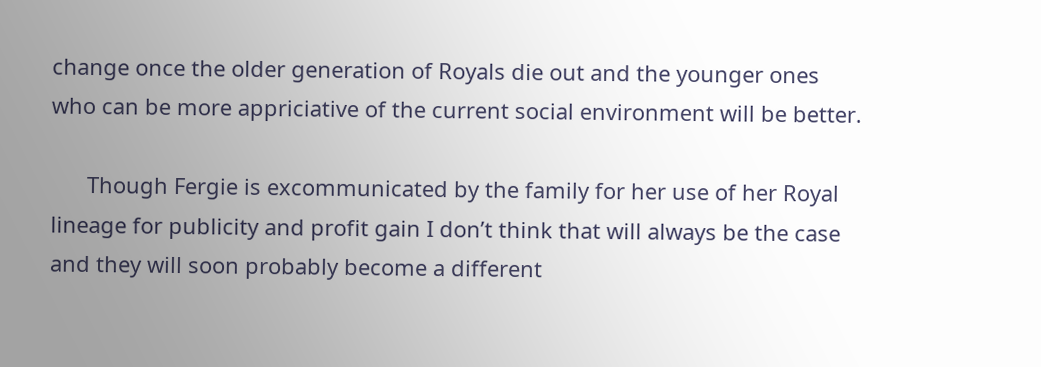change once the older generation of Royals die out and the younger ones who can be more appriciative of the current social environment will be better.

      Though Fergie is excommunicated by the family for her use of her Royal lineage for publicity and profit gain I don’t think that will always be the case and they will soon probably become a different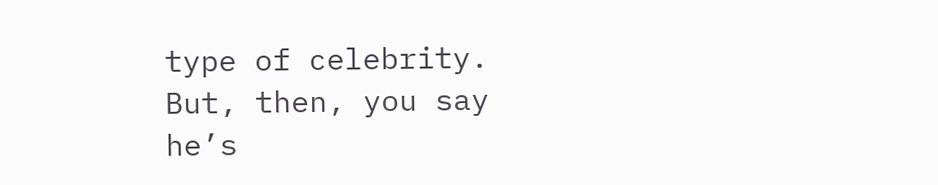type of celebrity. But, then, you say he’s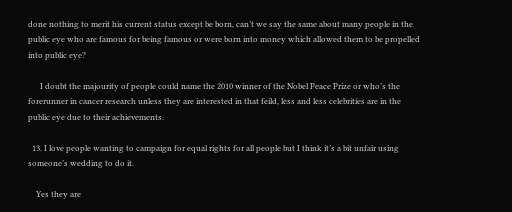done nothing to merit his current status except be born, can’t we say the same about many people in the public eye who are famous for being famous or were born into money which allowed them to be propelled into public eye?

      I doubt the majourity of people could name the 2010 winner of the Nobel Peace Prize or who’s the forerunner in cancer research unless they are interested in that feild, less and less celebrities are in the public eye due to their achievements.

  13. I love people wanting to campaign for equal rights for all people but I think it’s a bit unfair using someone’s wedding to do it.

    Yes they are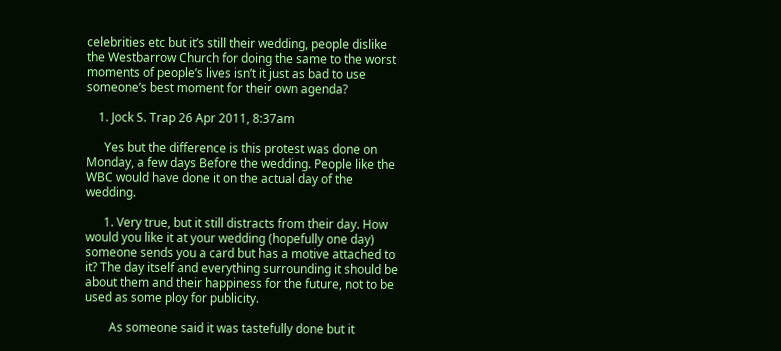celebrities etc but it’s still their wedding, people dislike the Westbarrow Church for doing the same to the worst moments of people’s lives isn’t it just as bad to use someone’s best moment for their own agenda?

    1. Jock S. Trap 26 Apr 2011, 8:37am

      Yes but the difference is this protest was done on Monday, a few days Before the wedding. People like the WBC would have done it on the actual day of the wedding.

      1. Very true, but it still distracts from their day. How would you like it at your wedding (hopefully one day) someone sends you a card but has a motive attached to it? The day itself and everything surrounding it should be about them and their happiness for the future, not to be used as some ploy for publicity.

        As someone said it was tastefully done but it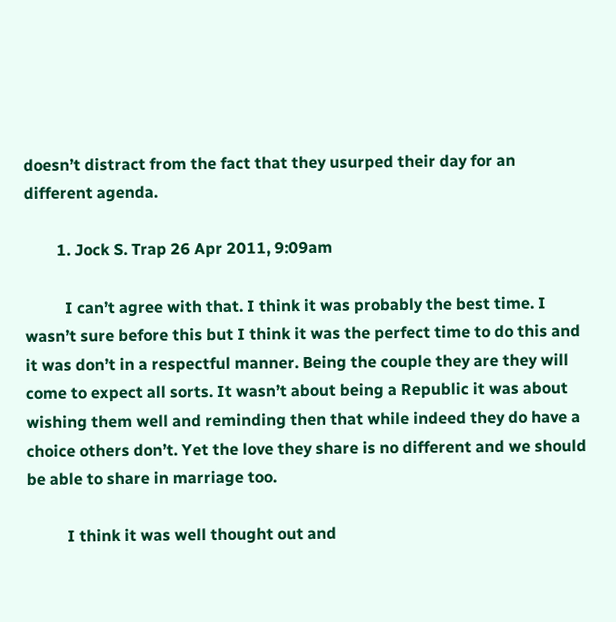doesn’t distract from the fact that they usurped their day for an different agenda.

        1. Jock S. Trap 26 Apr 2011, 9:09am

          I can’t agree with that. I think it was probably the best time. I wasn’t sure before this but I think it was the perfect time to do this and it was don’t in a respectful manner. Being the couple they are they will come to expect all sorts. It wasn’t about being a Republic it was about wishing them well and reminding then that while indeed they do have a choice others don’t. Yet the love they share is no different and we should be able to share in marriage too.

          I think it was well thought out and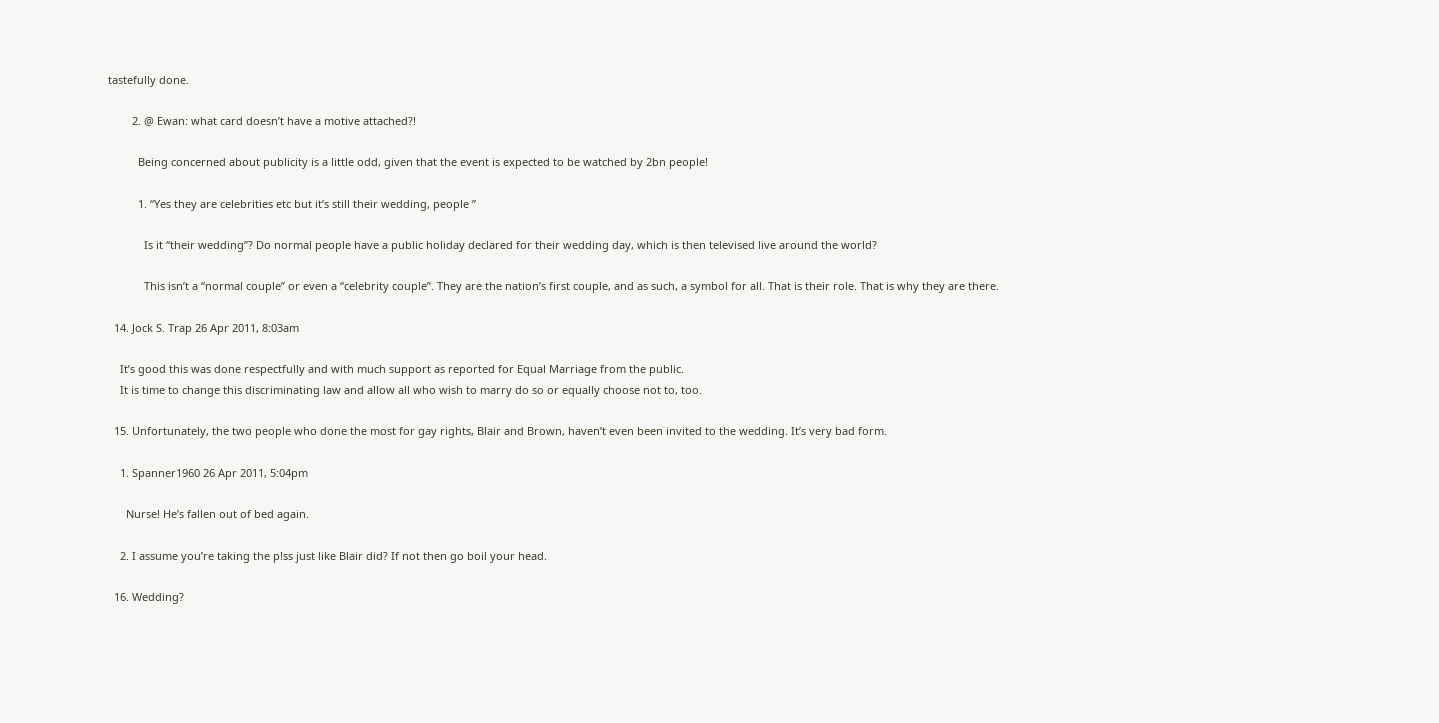tastefully done.

        2. @ Ewan: what card doesn’t have a motive attached?!

          Being concerned about publicity is a little odd, given that the event is expected to be watched by 2bn people!

          1. “Yes they are celebrities etc but it’s still their wedding, people ”

            Is it “their wedding”? Do normal people have a public holiday declared for their wedding day, which is then televised live around the world?

            This isn’t a “normal couple” or even a “celebrity couple”. They are the nation’s first couple, and as such, a symbol for all. That is their role. That is why they are there.

  14. Jock S. Trap 26 Apr 2011, 8:03am

    It’s good this was done respectfully and with much support as reported for Equal Marriage from the public.
    It is time to change this discriminating law and allow all who wish to marry do so or equally choose not to, too.

  15. Unfortunately, the two people who done the most for gay rights, Blair and Brown, haven’t even been invited to the wedding. It’s very bad form.

    1. Spanner1960 26 Apr 2011, 5:04pm

      Nurse! He’s fallen out of bed again.

    2. I assume you’re taking the p!ss just like Blair did? If not then go boil your head.

  16. Wedding?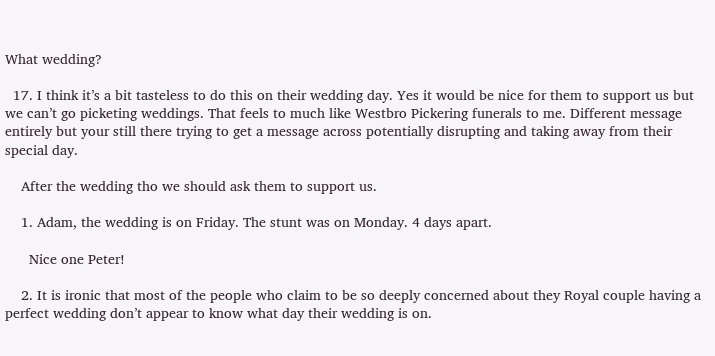What wedding?

  17. I think it’s a bit tasteless to do this on their wedding day. Yes it would be nice for them to support us but we can’t go picketing weddings. That feels to much like Westbro Pickering funerals to me. Different message entirely but your still there trying to get a message across potentially disrupting and taking away from their special day.

    After the wedding tho we should ask them to support us.

    1. Adam, the wedding is on Friday. The stunt was on Monday. 4 days apart.

      Nice one Peter!

    2. It is ironic that most of the people who claim to be so deeply concerned about they Royal couple having a perfect wedding don’t appear to know what day their wedding is on.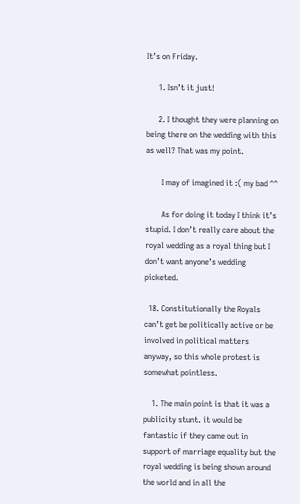It’s on Friday.

      1. Isn’t it just!

      2. I thought they were planning on being there on the wedding with this as well? That was my point.

        I may of imagined it :( my bad ^^

        As for doing it today I think it’s stupid. I don’t really care about the royal wedding as a royal thing but I don’t want anyone’s wedding picketed.

  18. Constitutionally the Royals can’t get be politically active or be involved in political matters anyway, so this whole protest is somewhat pointless.

    1. The main point is that it was a publicity stunt. it would be fantastic if they came out in support of marriage equality but the royal wedding is being shown around the world and in all the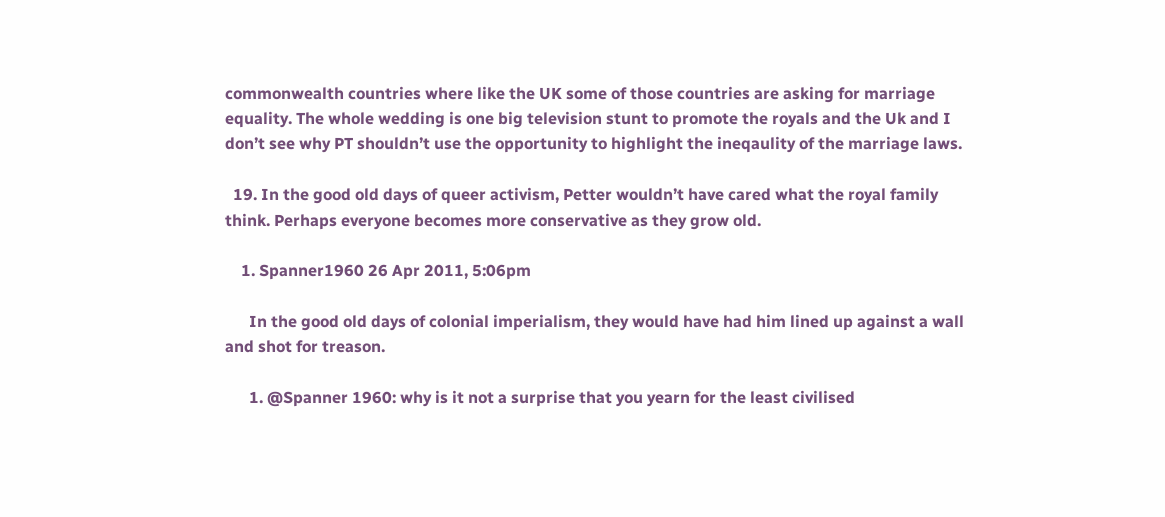commonwealth countries where like the UK some of those countries are asking for marriage equality. The whole wedding is one big television stunt to promote the royals and the Uk and I don’t see why PT shouldn’t use the opportunity to highlight the ineqaulity of the marriage laws.

  19. In the good old days of queer activism, Petter wouldn’t have cared what the royal family think. Perhaps everyone becomes more conservative as they grow old.

    1. Spanner1960 26 Apr 2011, 5:06pm

      In the good old days of colonial imperialism, they would have had him lined up against a wall and shot for treason.

      1. @Spanner 1960: why is it not a surprise that you yearn for the least civilised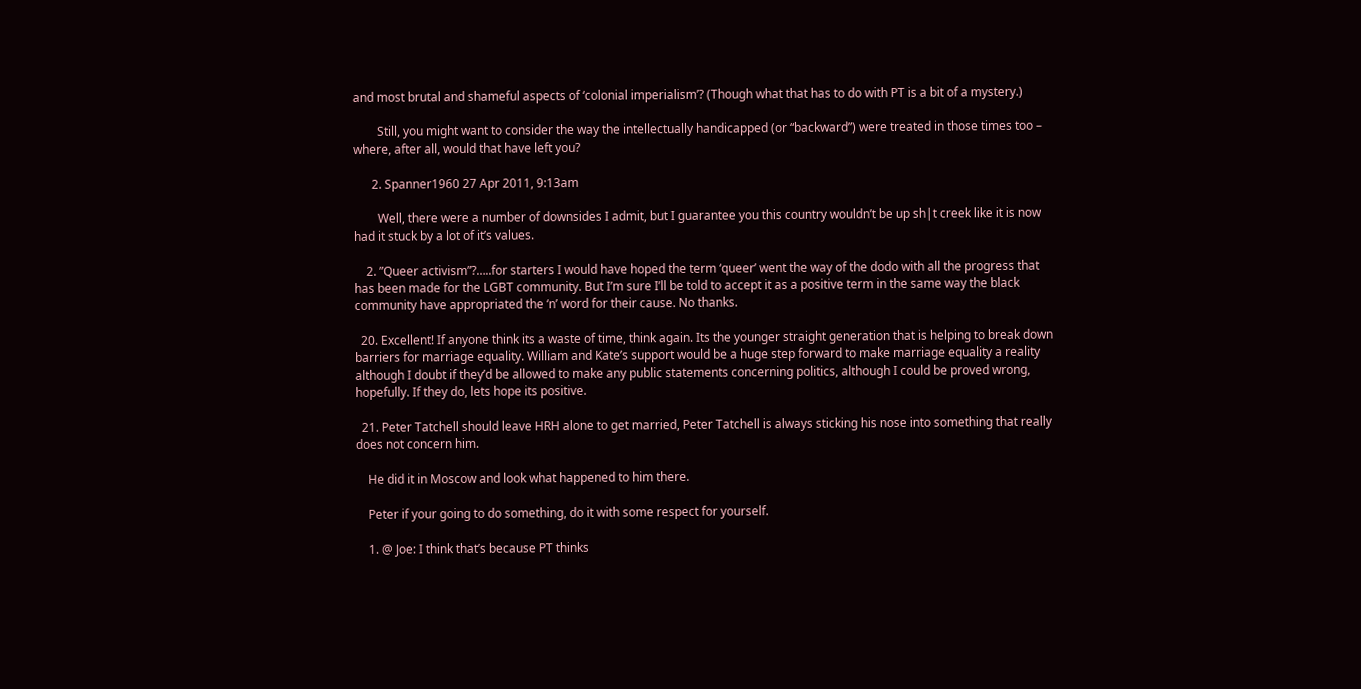and most brutal and shameful aspects of ‘colonial imperialism’? (Though what that has to do with PT is a bit of a mystery.)

        Still, you might want to consider the way the intellectually handicapped (or “backward”) were treated in those times too – where, after all, would that have left you?

      2. Spanner1960 27 Apr 2011, 9:13am

        Well, there were a number of downsides I admit, but I guarantee you this country wouldn’t be up sh|t creek like it is now had it stuck by a lot of it’s values.

    2. ”Queer activism”?…..for starters I would have hoped the term ‘queer’ went the way of the dodo with all the progress that has been made for the LGBT community. But I’m sure I’ll be told to accept it as a positive term in the same way the black community have appropriated the ‘n’ word for their cause. No thanks.

  20. Excellent! If anyone think its a waste of time, think again. Its the younger straight generation that is helping to break down barriers for marriage equality. William and Kate’s support would be a huge step forward to make marriage equality a reality although I doubt if they’d be allowed to make any public statements concerning politics, although I could be proved wrong, hopefully. If they do, lets hope its positive.

  21. Peter Tatchell should leave HRH alone to get married, Peter Tatchell is always sticking his nose into something that really does not concern him.

    He did it in Moscow and look what happened to him there.

    Peter if your going to do something, do it with some respect for yourself.

    1. @ Joe: I think that’s because PT thinks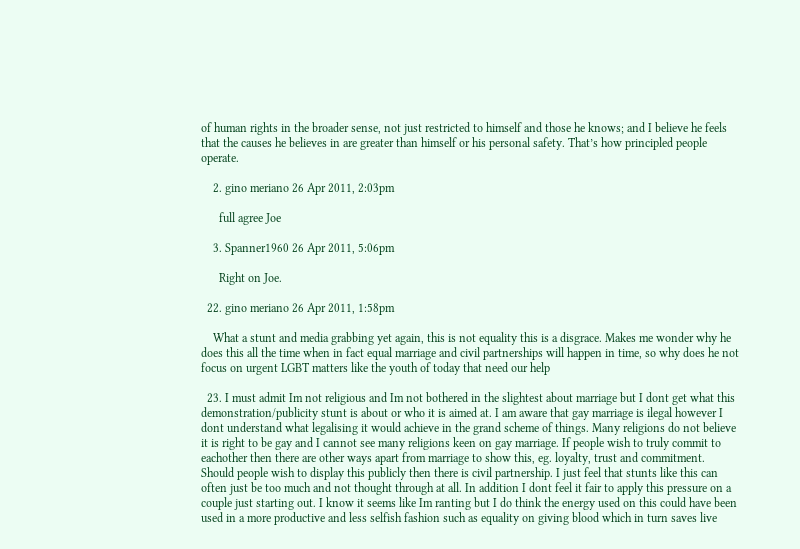of human rights in the broader sense, not just restricted to himself and those he knows; and I believe he feels that the causes he believes in are greater than himself or his personal safety. That’s how principled people operate.

    2. gino meriano 26 Apr 2011, 2:03pm

      full agree Joe

    3. Spanner1960 26 Apr 2011, 5:06pm

      Right on Joe.

  22. gino meriano 26 Apr 2011, 1:58pm

    What a stunt and media grabbing yet again, this is not equality this is a disgrace. Makes me wonder why he does this all the time when in fact equal marriage and civil partnerships will happen in time, so why does he not focus on urgent LGBT matters like the youth of today that need our help

  23. I must admit Im not religious and Im not bothered in the slightest about marriage but I dont get what this demonstration/publicity stunt is about or who it is aimed at. I am aware that gay marriage is ilegal however I dont understand what legalising it would achieve in the grand scheme of things. Many religions do not believe it is right to be gay and I cannot see many religions keen on gay marriage. If people wish to truly commit to eachother then there are other ways apart from marriage to show this, eg. loyalty, trust and commitment. Should people wish to display this publicly then there is civil partnership. I just feel that stunts like this can often just be too much and not thought through at all. In addition I dont feel it fair to apply this pressure on a couple just starting out. I know it seems like Im ranting but I do think the energy used on this could have been used in a more productive and less selfish fashion such as equality on giving blood which in turn saves live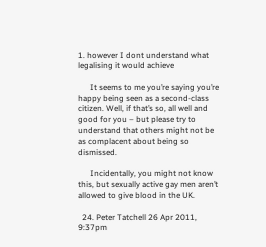1. however I dont understand what legalising it would achieve

      It seems to me you’re saying you’re happy being seen as a second-class citizen. Well, if that’s so, all well and good for you – but please try to understand that others might not be as complacent about being so dismissed.

      Incidentally, you might not know this, but sexually active gay men aren’t allowed to give blood in the UK.

  24. Peter Tatchell 26 Apr 2011, 9:37pm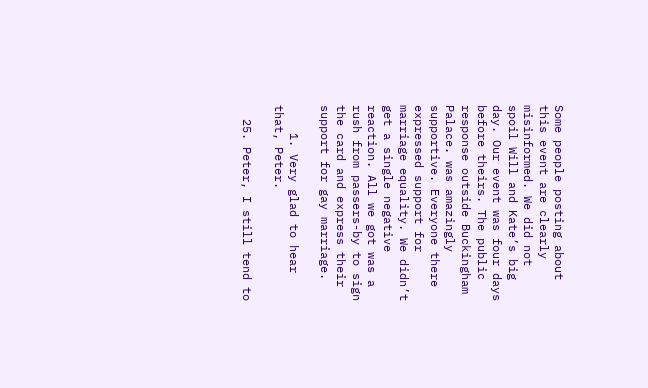Some people posting about this event are clearly misinformed. We did not spoil Will and Kate’s big day. Our event was four days before theirs. The public response outside Buckingham Palace. was amazingly supportive. Everyone there expressed support for marriage equality. We didn’t get a single negative reaction. All we got was a rush from passers-by to sign the card and express their support for gay marriage.

    1. Very glad to hear that, Peter.

  25. Peter, I still tend to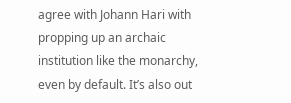agree with Johann Hari with propping up an archaic institution like the monarchy, even by default. It’s also out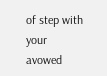of step with your avowed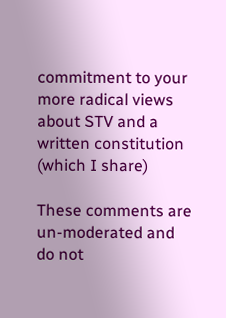commitment to your more radical views about STV and a written constitution (which I share)

These comments are un-moderated and do not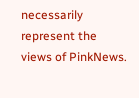necessarily represent the views of PinkNews.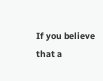If you believe that a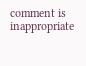comment is inappropriate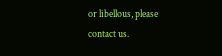or libellous, please contact us.